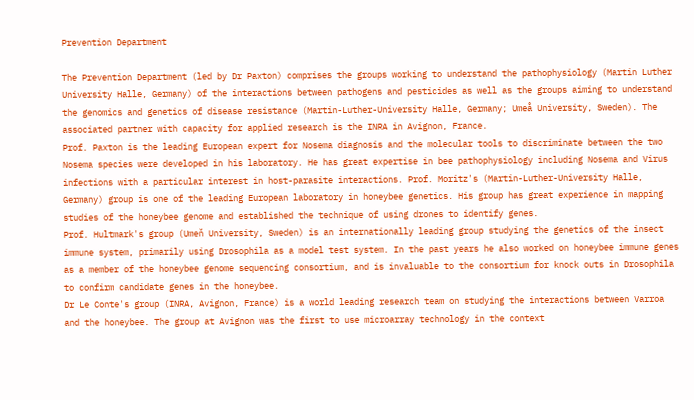Prevention Department

The Prevention Department (led by Dr Paxton) comprises the groups working to understand the pathophysiology (Martin Luther University Halle, Germany) of the interactions between pathogens and pesticides as well as the groups aiming to understand the genomics and genetics of disease resistance (Martin-Luther-University Halle, Germany; Umeå University, Sweden). The associated partner with capacity for applied research is the INRA in Avignon, France.
Prof. Paxton is the leading European expert for Nosema diagnosis and the molecular tools to discriminate between the two Nosema species were developed in his laboratory. He has great expertise in bee pathophysiology including Nosema and Virus infections with a particular interest in host-parasite interactions. Prof. Moritz's (Martin-Luther-University Halle, Germany) group is one of the leading European laboratory in honeybee genetics. His group has great experience in mapping studies of the honeybee genome and established the technique of using drones to identify genes.
Prof. Hultmark's group (Umeň University, Sweden) is an internationally leading group studying the genetics of the insect immune system, primarily using Drosophila as a model test system. In the past years he also worked on honeybee immune genes as a member of the honeybee genome sequencing consortium, and is invaluable to the consortium for knock outs in Drosophila to confirm candidate genes in the honeybee.
Dr Le Conte's group (INRA, Avignon, France) is a world leading research team on studying the interactions between Varroa and the honeybee. The group at Avignon was the first to use microarray technology in the context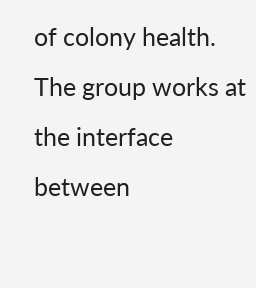of colony health. The group works at the interface between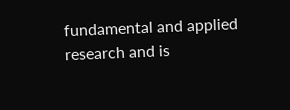fundamental and applied research and is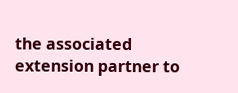the associated extension partner to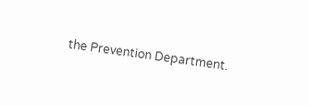the Prevention Department.